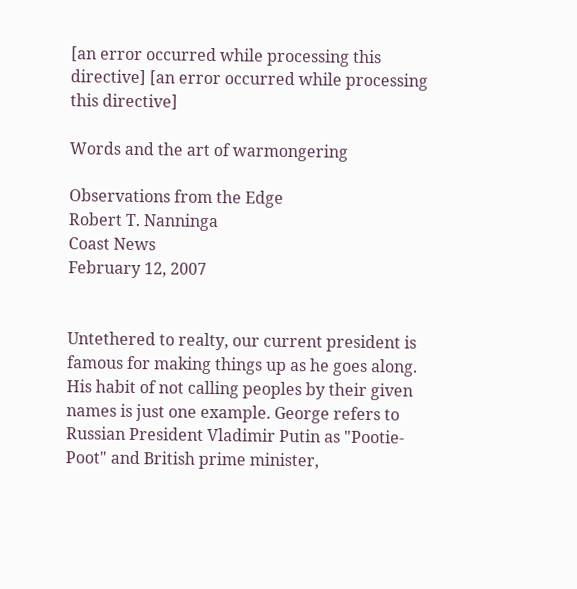[an error occurred while processing this directive] [an error occurred while processing this directive]

Words and the art of warmongering

Observations from the Edge
Robert T. Nanninga
Coast News
February 12, 2007


Untethered to realty, our current president is famous for making things up as he goes along. His habit of not calling peoples by their given names is just one example. George refers to Russian President Vladimir Putin as "Pootie-Poot" and British prime minister,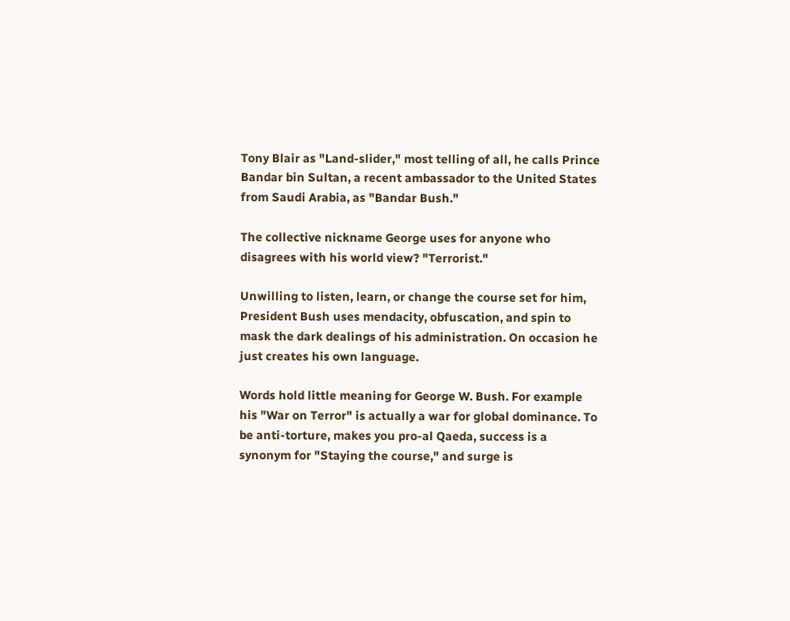Tony Blair as "Land-slider," most telling of all, he calls Prince Bandar bin Sultan, a recent ambassador to the United States from Saudi Arabia, as "Bandar Bush."

The collective nickname George uses for anyone who disagrees with his world view? "Terrorist."

Unwilling to listen, learn, or change the course set for him, President Bush uses mendacity, obfuscation, and spin to mask the dark dealings of his administration. On occasion he just creates his own language.

Words hold little meaning for George W. Bush. For example his "War on Terror" is actually a war for global dominance. To be anti-torture, makes you pro-al Qaeda, success is a synonym for "Staying the course," and surge is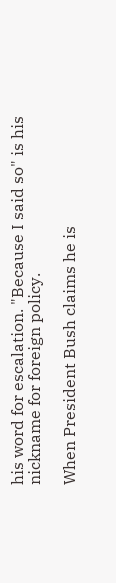his word for escalation. "Because I said so" is his nickname for foreign policy.

When President Bush claims he is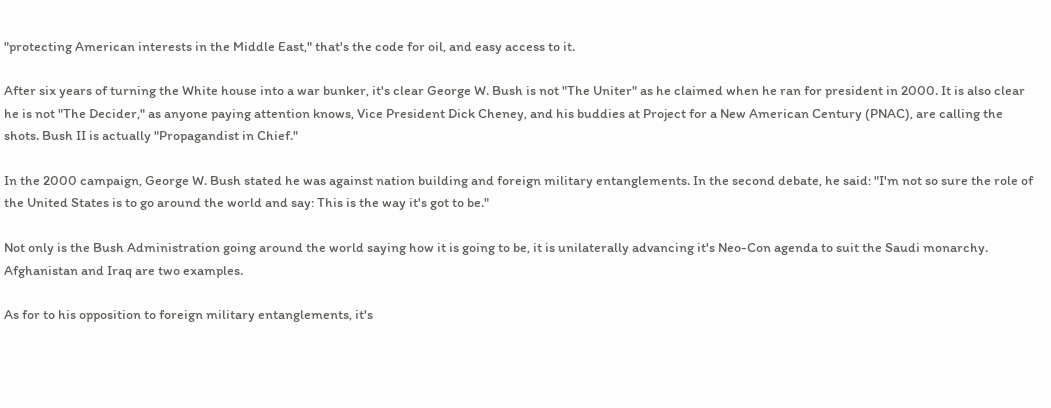"protecting American interests in the Middle East," that's the code for oil, and easy access to it.

After six years of turning the White house into a war bunker, it's clear George W. Bush is not "The Uniter" as he claimed when he ran for president in 2000. It is also clear he is not "The Decider," as anyone paying attention knows, Vice President Dick Cheney, and his buddies at Project for a New American Century (PNAC), are calling the shots. Bush II is actually "Propagandist in Chief."

In the 2000 campaign, George W. Bush stated he was against nation building and foreign military entanglements. In the second debate, he said: "I'm not so sure the role of the United States is to go around the world and say: This is the way it's got to be."

Not only is the Bush Administration going around the world saying how it is going to be, it is unilaterally advancing it's Neo-Con agenda to suit the Saudi monarchy. Afghanistan and Iraq are two examples.

As for to his opposition to foreign military entanglements, it's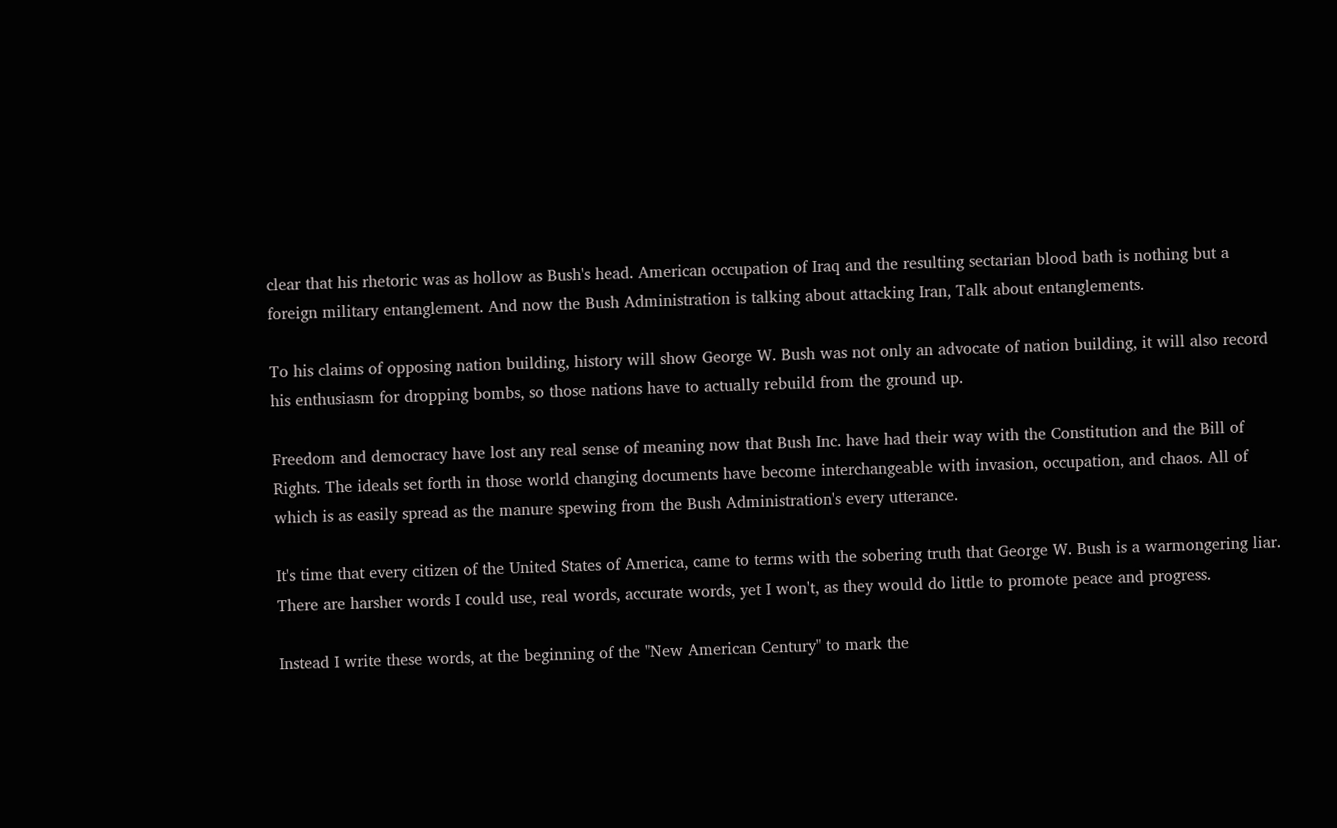clear that his rhetoric was as hollow as Bush's head. American occupation of Iraq and the resulting sectarian blood bath is nothing but a foreign military entanglement. And now the Bush Administration is talking about attacking Iran, Talk about entanglements.

To his claims of opposing nation building, history will show George W. Bush was not only an advocate of nation building, it will also record his enthusiasm for dropping bombs, so those nations have to actually rebuild from the ground up.

Freedom and democracy have lost any real sense of meaning now that Bush Inc. have had their way with the Constitution and the Bill of Rights. The ideals set forth in those world changing documents have become interchangeable with invasion, occupation, and chaos. All of which is as easily spread as the manure spewing from the Bush Administration's every utterance.

It's time that every citizen of the United States of America, came to terms with the sobering truth that George W. Bush is a warmongering liar. There are harsher words I could use, real words, accurate words, yet I won't, as they would do little to promote peace and progress.

Instead I write these words, at the beginning of the "New American Century" to mark the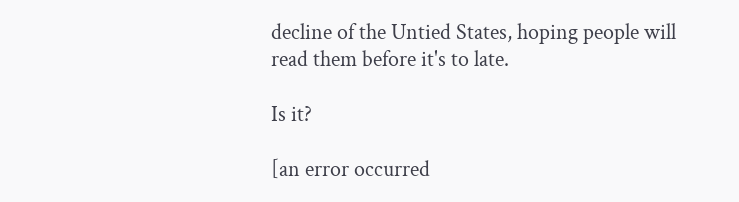decline of the Untied States, hoping people will read them before it's to late.

Is it?

[an error occurred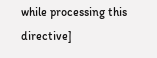while processing this directive]